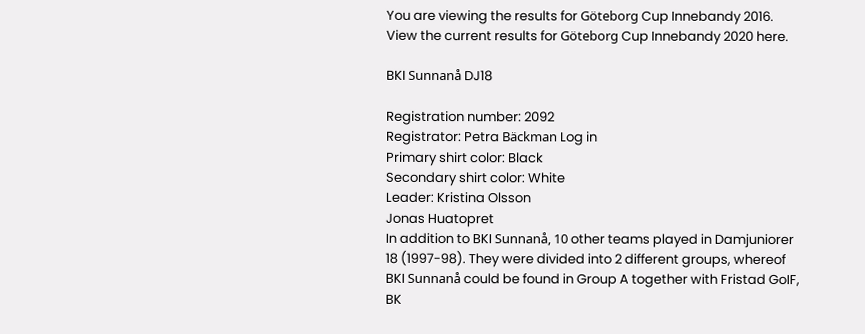You are viewing the results for Göteborg Cup Innebandy 2016. View the current results for Göteborg Cup Innebandy 2020 here.

BKI Sunnanå DJ18

Registration number: 2092
Registrator: Petra Bäckman Log in
Primary shirt color: Black
Secondary shirt color: White
Leader: Kristina Olsson
Jonas Huatopret
In addition to BKI Sunnanå, 10 other teams played in Damjuniorer 18 (1997-98). They were divided into 2 different groups, whereof BKI Sunnanå could be found in Group A together with Fristad GoIF, BK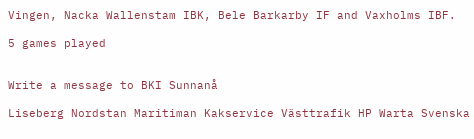Vingen, Nacka Wallenstam IBK, Bele Barkarby IF and Vaxholms IBF.

5 games played


Write a message to BKI Sunnanå

Liseberg Nordstan Maritiman Kakservice Västtrafik HP Warta Svenska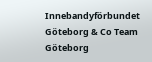Innebandyförbundet Göteborg & Co Team Göteborg